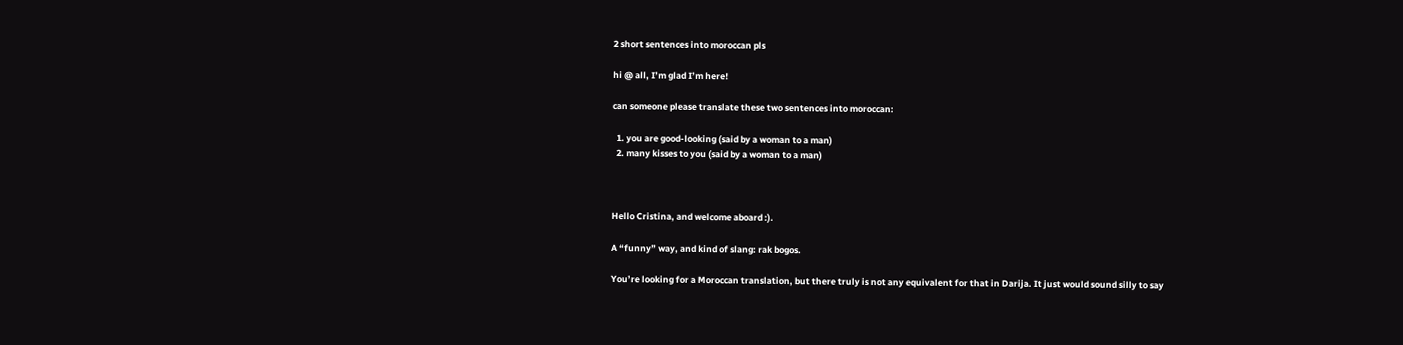2 short sentences into moroccan pls

hi @ all, I’m glad I’m here!

can someone please translate these two sentences into moroccan:

  1. you are good-looking (said by a woman to a man)
  2. many kisses to you (said by a woman to a man)



Hello Cristina, and welcome aboard :).

A “funny” way, and kind of slang: rak bogos.

You’re looking for a Moroccan translation, but there truly is not any equivalent for that in Darija. It just would sound silly to say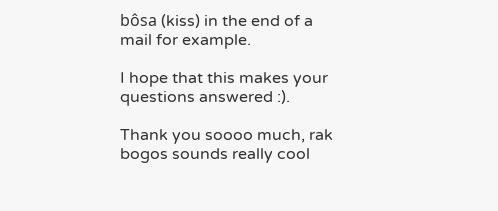bôsa (kiss) in the end of a mail for example.

I hope that this makes your questions answered :).

Thank you soooo much, rak bogos sounds really cool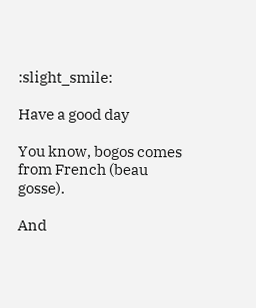:slight_smile:

Have a good day

You know, bogos comes from French (beau gosse).

And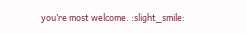you’re most welcome. :slight_smile: